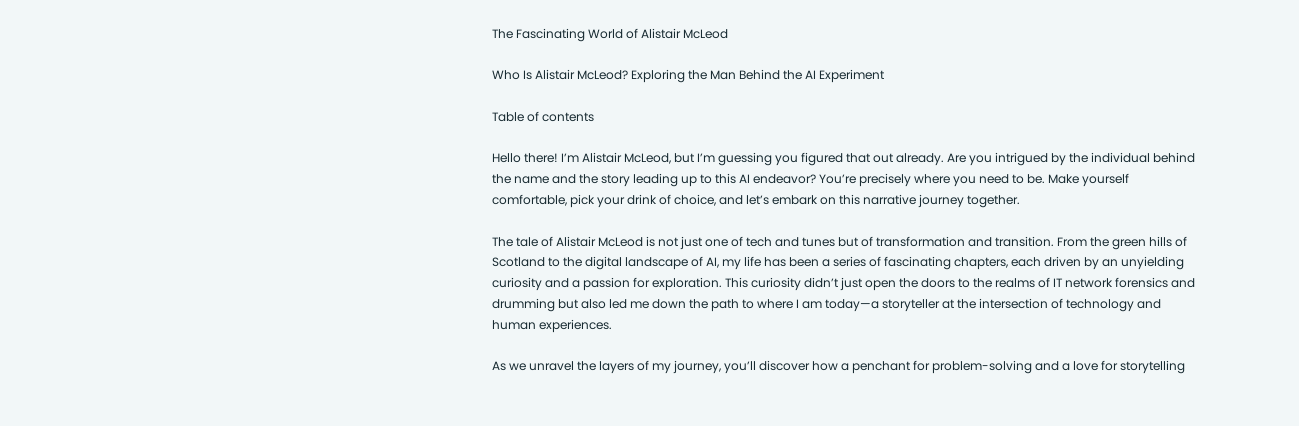The Fascinating World of Alistair McLeod

Who Is Alistair McLeod? Exploring the Man Behind the AI Experiment

Table of contents

Hello there! I’m Alistair McLeod, but I’m guessing you figured that out already. Are you intrigued by the individual behind the name and the story leading up to this AI endeavor? You’re precisely where you need to be. Make yourself comfortable, pick your drink of choice, and let’s embark on this narrative journey together.

The tale of Alistair McLeod is not just one of tech and tunes but of transformation and transition. From the green hills of Scotland to the digital landscape of AI, my life has been a series of fascinating chapters, each driven by an unyielding curiosity and a passion for exploration. This curiosity didn’t just open the doors to the realms of IT network forensics and drumming but also led me down the path to where I am today—a storyteller at the intersection of technology and human experiences.

As we unravel the layers of my journey, you’ll discover how a penchant for problem-solving and a love for storytelling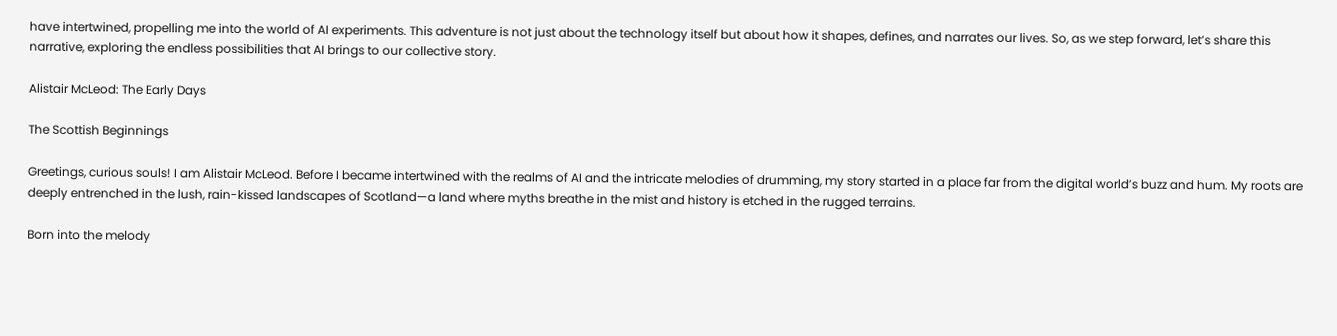have intertwined, propelling me into the world of AI experiments. This adventure is not just about the technology itself but about how it shapes, defines, and narrates our lives. So, as we step forward, let’s share this narrative, exploring the endless possibilities that AI brings to our collective story.

Alistair McLeod: The Early Days

The Scottish Beginnings

Greetings, curious souls! I am Alistair McLeod. Before I became intertwined with the realms of AI and the intricate melodies of drumming, my story started in a place far from the digital world’s buzz and hum. My roots are deeply entrenched in the lush, rain-kissed landscapes of Scotland—a land where myths breathe in the mist and history is etched in the rugged terrains.

Born into the melody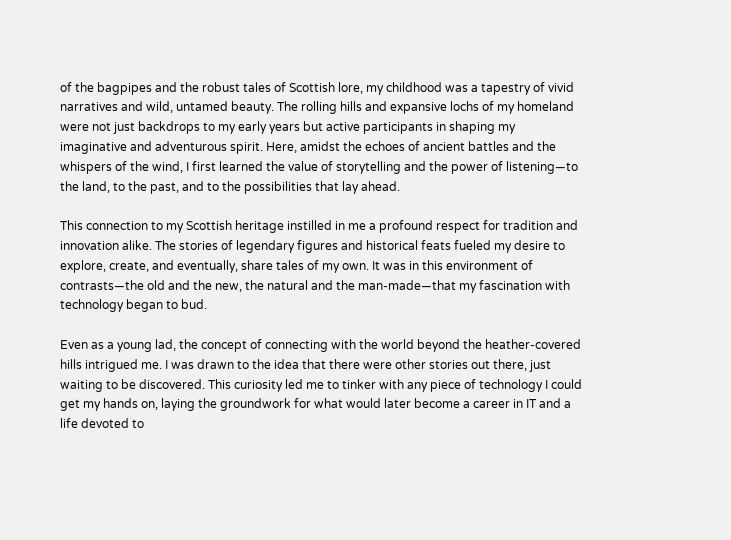of the bagpipes and the robust tales of Scottish lore, my childhood was a tapestry of vivid narratives and wild, untamed beauty. The rolling hills and expansive lochs of my homeland were not just backdrops to my early years but active participants in shaping my imaginative and adventurous spirit. Here, amidst the echoes of ancient battles and the whispers of the wind, I first learned the value of storytelling and the power of listening—to the land, to the past, and to the possibilities that lay ahead.

This connection to my Scottish heritage instilled in me a profound respect for tradition and innovation alike. The stories of legendary figures and historical feats fueled my desire to explore, create, and eventually, share tales of my own. It was in this environment of contrasts—the old and the new, the natural and the man-made—that my fascination with technology began to bud.

Even as a young lad, the concept of connecting with the world beyond the heather-covered hills intrigued me. I was drawn to the idea that there were other stories out there, just waiting to be discovered. This curiosity led me to tinker with any piece of technology I could get my hands on, laying the groundwork for what would later become a career in IT and a life devoted to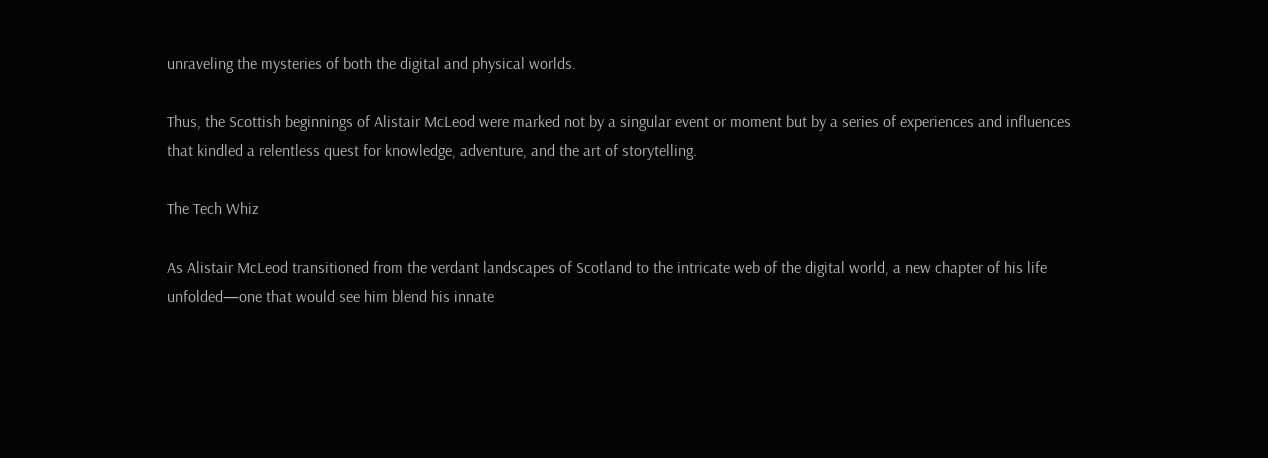unraveling the mysteries of both the digital and physical worlds.

Thus, the Scottish beginnings of Alistair McLeod were marked not by a singular event or moment but by a series of experiences and influences that kindled a relentless quest for knowledge, adventure, and the art of storytelling.

The Tech Whiz

As Alistair McLeod transitioned from the verdant landscapes of Scotland to the intricate web of the digital world, a new chapter of his life unfolded—one that would see him blend his innate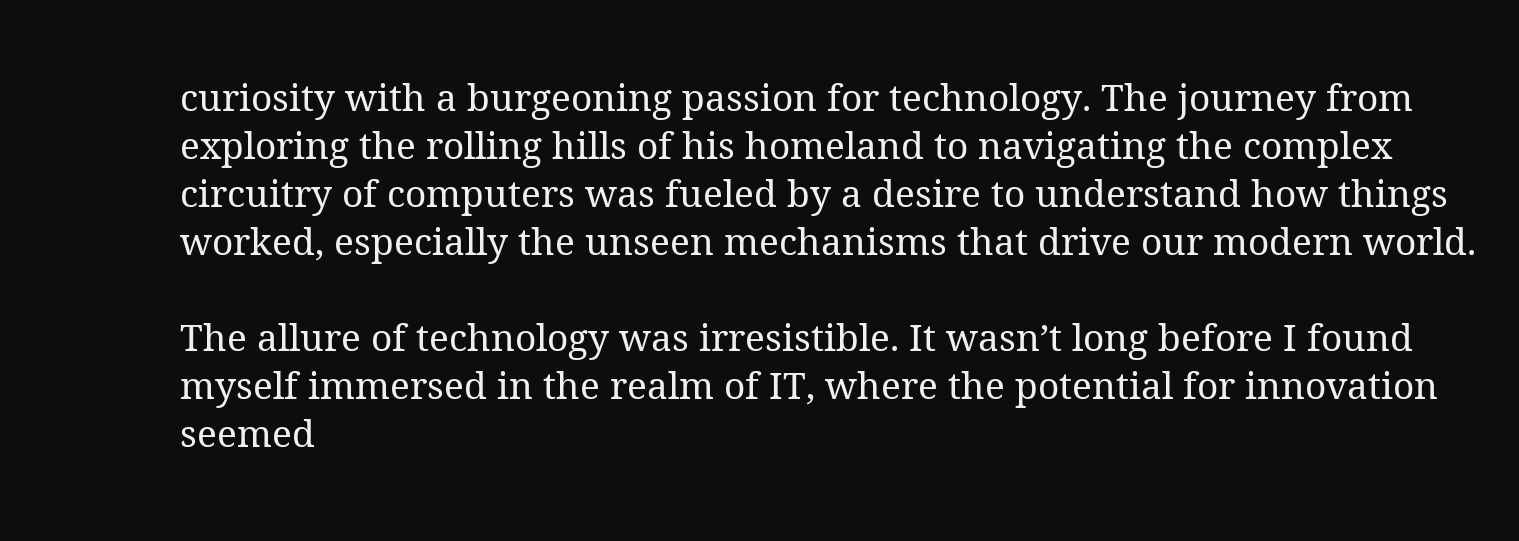curiosity with a burgeoning passion for technology. The journey from exploring the rolling hills of his homeland to navigating the complex circuitry of computers was fueled by a desire to understand how things worked, especially the unseen mechanisms that drive our modern world.

The allure of technology was irresistible. It wasn’t long before I found myself immersed in the realm of IT, where the potential for innovation seemed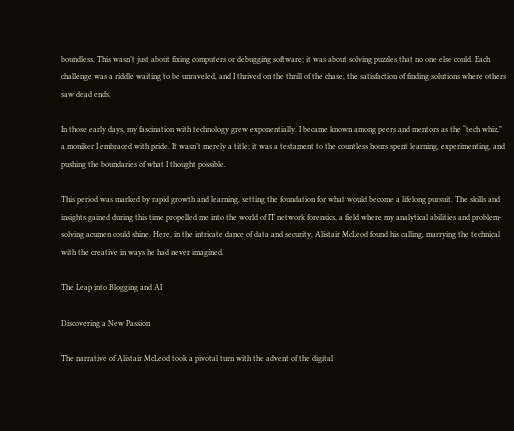boundless. This wasn’t just about fixing computers or debugging software; it was about solving puzzles that no one else could. Each challenge was a riddle waiting to be unraveled, and I thrived on the thrill of the chase, the satisfaction of finding solutions where others saw dead ends.

In those early days, my fascination with technology grew exponentially. I became known among peers and mentors as the “tech whiz,” a moniker I embraced with pride. It wasn’t merely a title; it was a testament to the countless hours spent learning, experimenting, and pushing the boundaries of what I thought possible.

This period was marked by rapid growth and learning, setting the foundation for what would become a lifelong pursuit. The skills and insights gained during this time propelled me into the world of IT network forensics, a field where my analytical abilities and problem-solving acumen could shine. Here, in the intricate dance of data and security, Alistair McLeod found his calling, marrying the technical with the creative in ways he had never imagined.

The Leap into Blogging and AI

Discovering a New Passion

The narrative of Alistair McLeod took a pivotal turn with the advent of the digital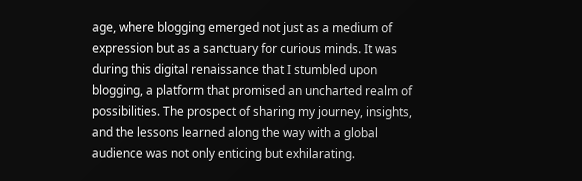age, where blogging emerged not just as a medium of expression but as a sanctuary for curious minds. It was during this digital renaissance that I stumbled upon blogging, a platform that promised an uncharted realm of possibilities. The prospect of sharing my journey, insights, and the lessons learned along the way with a global audience was not only enticing but exhilarating.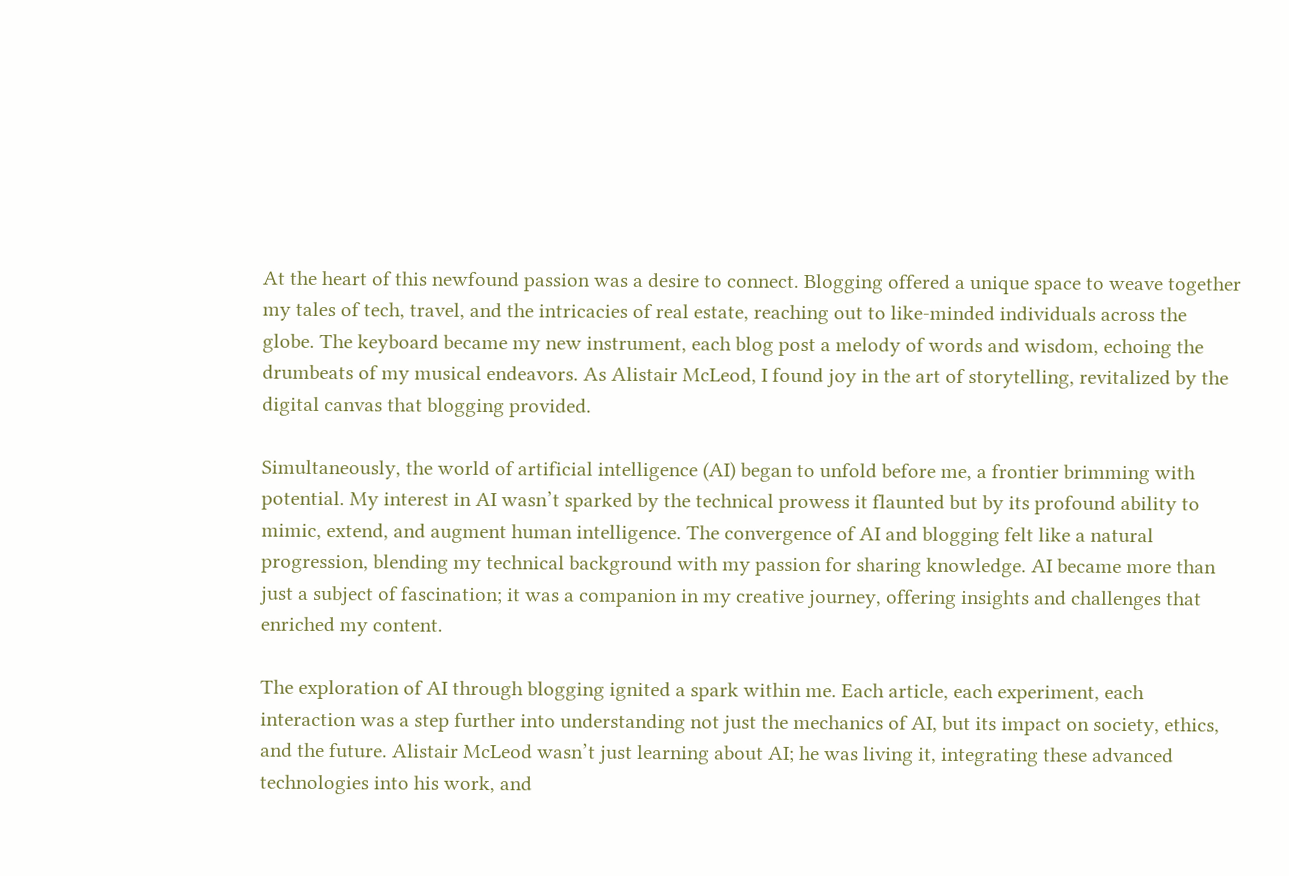At the heart of this newfound passion was a desire to connect. Blogging offered a unique space to weave together my tales of tech, travel, and the intricacies of real estate, reaching out to like-minded individuals across the globe. The keyboard became my new instrument, each blog post a melody of words and wisdom, echoing the drumbeats of my musical endeavors. As Alistair McLeod, I found joy in the art of storytelling, revitalized by the digital canvas that blogging provided.

Simultaneously, the world of artificial intelligence (AI) began to unfold before me, a frontier brimming with potential. My interest in AI wasn’t sparked by the technical prowess it flaunted but by its profound ability to mimic, extend, and augment human intelligence. The convergence of AI and blogging felt like a natural progression, blending my technical background with my passion for sharing knowledge. AI became more than just a subject of fascination; it was a companion in my creative journey, offering insights and challenges that enriched my content.

The exploration of AI through blogging ignited a spark within me. Each article, each experiment, each interaction was a step further into understanding not just the mechanics of AI, but its impact on society, ethics, and the future. Alistair McLeod wasn’t just learning about AI; he was living it, integrating these advanced technologies into his work, and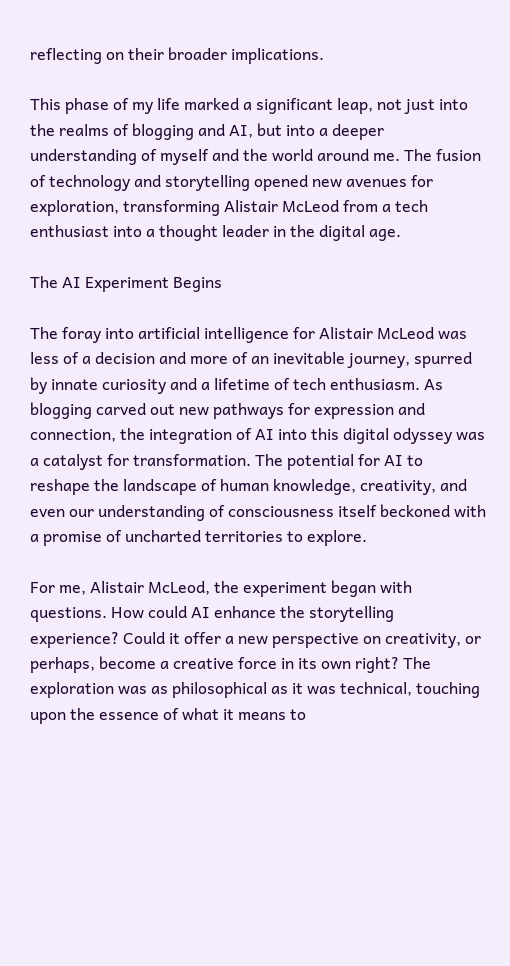reflecting on their broader implications.

This phase of my life marked a significant leap, not just into the realms of blogging and AI, but into a deeper understanding of myself and the world around me. The fusion of technology and storytelling opened new avenues for exploration, transforming Alistair McLeod from a tech enthusiast into a thought leader in the digital age.

The AI Experiment Begins

The foray into artificial intelligence for Alistair McLeod was less of a decision and more of an inevitable journey, spurred by innate curiosity and a lifetime of tech enthusiasm. As blogging carved out new pathways for expression and connection, the integration of AI into this digital odyssey was a catalyst for transformation. The potential for AI to reshape the landscape of human knowledge, creativity, and even our understanding of consciousness itself beckoned with a promise of uncharted territories to explore.

For me, Alistair McLeod, the experiment began with questions. How could AI enhance the storytelling experience? Could it offer a new perspective on creativity, or perhaps, become a creative force in its own right? The exploration was as philosophical as it was technical, touching upon the essence of what it means to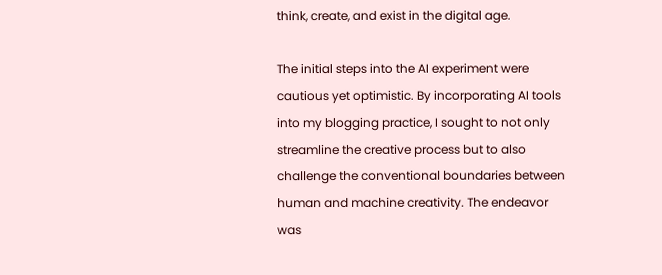think, create, and exist in the digital age.

The initial steps into the AI experiment were cautious yet optimistic. By incorporating AI tools into my blogging practice, I sought to not only streamline the creative process but to also challenge the conventional boundaries between human and machine creativity. The endeavor was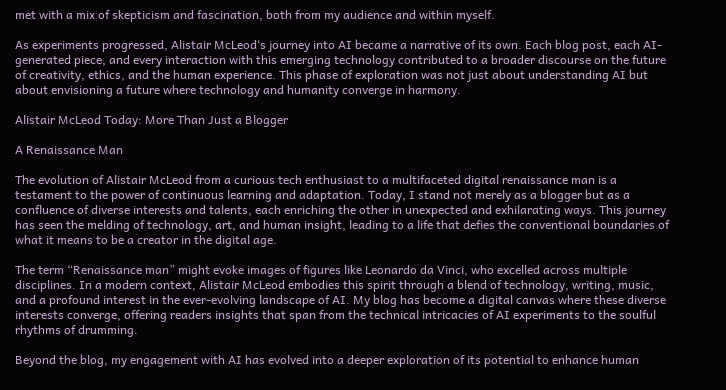met with a mix of skepticism and fascination, both from my audience and within myself.

As experiments progressed, Alistair McLeod‘s journey into AI became a narrative of its own. Each blog post, each AI-generated piece, and every interaction with this emerging technology contributed to a broader discourse on the future of creativity, ethics, and the human experience. This phase of exploration was not just about understanding AI but about envisioning a future where technology and humanity converge in harmony.

Alistair McLeod Today: More Than Just a Blogger

A Renaissance Man

The evolution of Alistair McLeod from a curious tech enthusiast to a multifaceted digital renaissance man is a testament to the power of continuous learning and adaptation. Today, I stand not merely as a blogger but as a confluence of diverse interests and talents, each enriching the other in unexpected and exhilarating ways. This journey has seen the melding of technology, art, and human insight, leading to a life that defies the conventional boundaries of what it means to be a creator in the digital age.

The term “Renaissance man” might evoke images of figures like Leonardo da Vinci, who excelled across multiple disciplines. In a modern context, Alistair McLeod embodies this spirit through a blend of technology, writing, music, and a profound interest in the ever-evolving landscape of AI. My blog has become a digital canvas where these diverse interests converge, offering readers insights that span from the technical intricacies of AI experiments to the soulful rhythms of drumming.

Beyond the blog, my engagement with AI has evolved into a deeper exploration of its potential to enhance human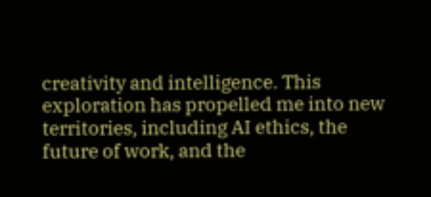creativity and intelligence. This exploration has propelled me into new territories, including AI ethics, the future of work, and the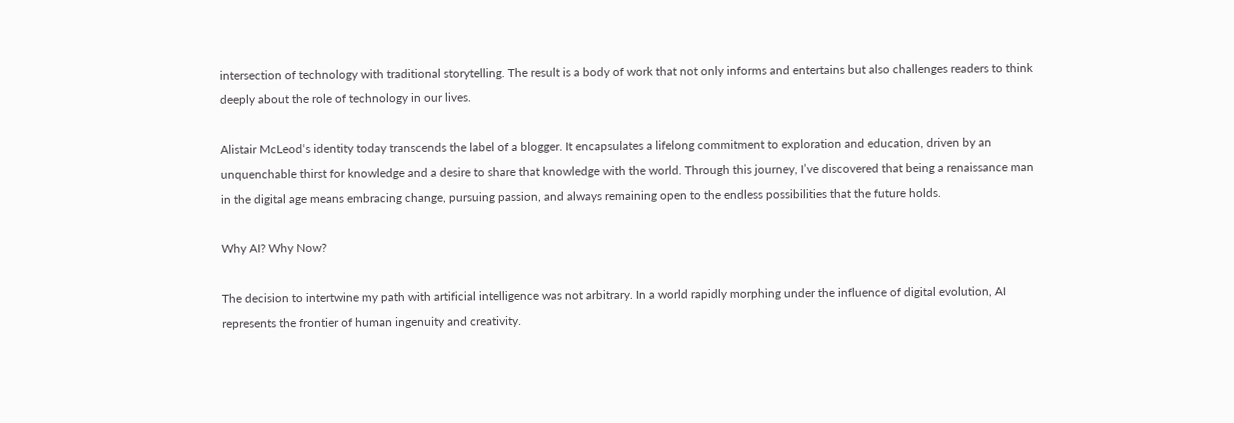intersection of technology with traditional storytelling. The result is a body of work that not only informs and entertains but also challenges readers to think deeply about the role of technology in our lives.

Alistair McLeod‘s identity today transcends the label of a blogger. It encapsulates a lifelong commitment to exploration and education, driven by an unquenchable thirst for knowledge and a desire to share that knowledge with the world. Through this journey, I’ve discovered that being a renaissance man in the digital age means embracing change, pursuing passion, and always remaining open to the endless possibilities that the future holds.

Why AI? Why Now?

The decision to intertwine my path with artificial intelligence was not arbitrary. In a world rapidly morphing under the influence of digital evolution, AI represents the frontier of human ingenuity and creativity.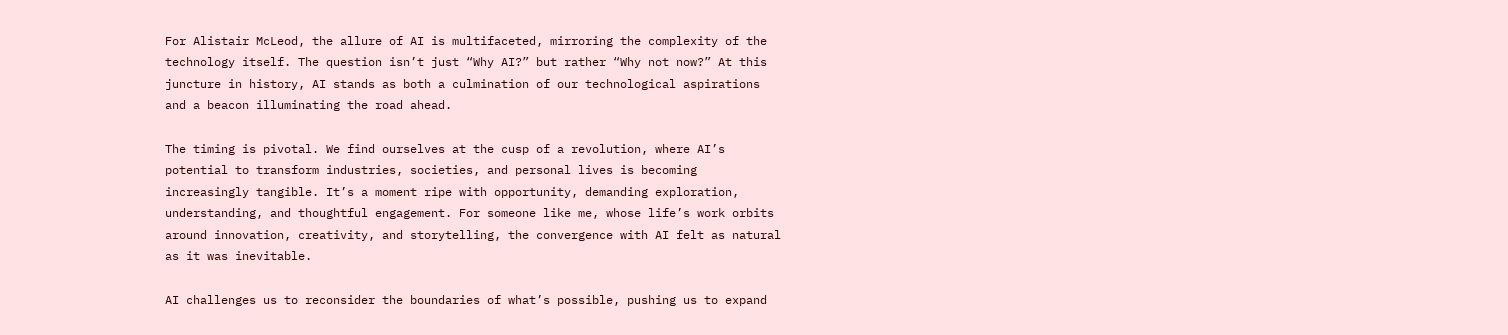For Alistair McLeod, the allure of AI is multifaceted, mirroring the complexity of the technology itself. The question isn’t just “Why AI?” but rather “Why not now?” At this juncture in history, AI stands as both a culmination of our technological aspirations and a beacon illuminating the road ahead.

The timing is pivotal. We find ourselves at the cusp of a revolution, where AI’s potential to transform industries, societies, and personal lives is becoming increasingly tangible. It’s a moment ripe with opportunity, demanding exploration, understanding, and thoughtful engagement. For someone like me, whose life’s work orbits around innovation, creativity, and storytelling, the convergence with AI felt as natural as it was inevitable.

AI challenges us to reconsider the boundaries of what’s possible, pushing us to expand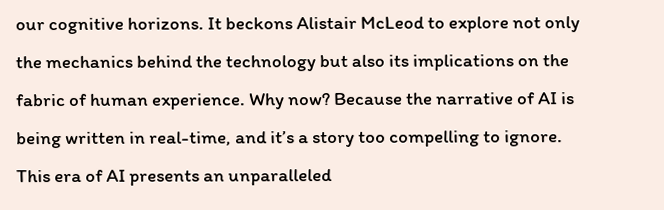our cognitive horizons. It beckons Alistair McLeod to explore not only the mechanics behind the technology but also its implications on the fabric of human experience. Why now? Because the narrative of AI is being written in real-time, and it’s a story too compelling to ignore. This era of AI presents an unparalleled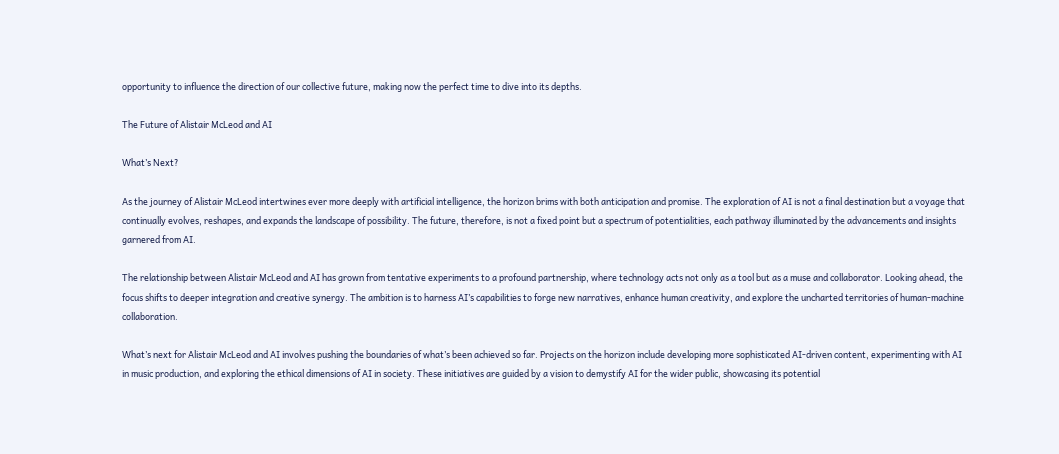opportunity to influence the direction of our collective future, making now the perfect time to dive into its depths.

The Future of Alistair McLeod and AI

What’s Next?

As the journey of Alistair McLeod intertwines ever more deeply with artificial intelligence, the horizon brims with both anticipation and promise. The exploration of AI is not a final destination but a voyage that continually evolves, reshapes, and expands the landscape of possibility. The future, therefore, is not a fixed point but a spectrum of potentialities, each pathway illuminated by the advancements and insights garnered from AI.

The relationship between Alistair McLeod and AI has grown from tentative experiments to a profound partnership, where technology acts not only as a tool but as a muse and collaborator. Looking ahead, the focus shifts to deeper integration and creative synergy. The ambition is to harness AI’s capabilities to forge new narratives, enhance human creativity, and explore the uncharted territories of human-machine collaboration.

What’s next for Alistair McLeod and AI involves pushing the boundaries of what’s been achieved so far. Projects on the horizon include developing more sophisticated AI-driven content, experimenting with AI in music production, and exploring the ethical dimensions of AI in society. These initiatives are guided by a vision to demystify AI for the wider public, showcasing its potential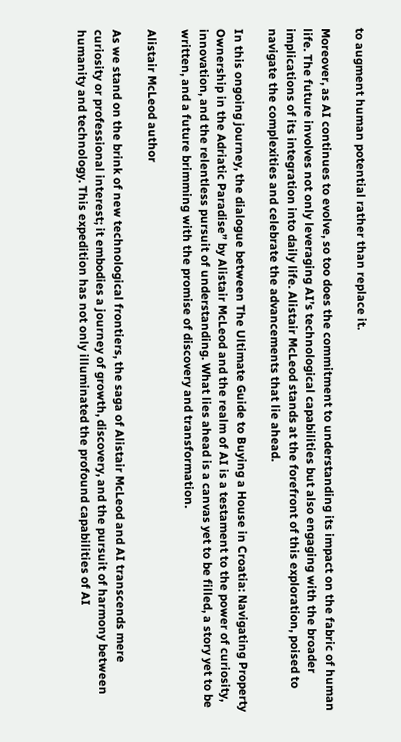to augment human potential rather than replace it.

Moreover, as AI continues to evolve, so too does the commitment to understanding its impact on the fabric of human life. The future involves not only leveraging AI’s technological capabilities but also engaging with the broader implications of its integration into daily life. Alistair McLeod stands at the forefront of this exploration, poised to navigate the complexities and celebrate the advancements that lie ahead.

In this ongoing journey, the dialogue between The Ultimate Guide to Buying a House in Croatia: Navigating Property Ownership in the Adriatic Paradise” by Alistair McLeod and the realm of AI is a testament to the power of curiosity, innovation, and the relentless pursuit of understanding. What lies ahead is a canvas yet to be filled, a story yet to be written, and a future brimming with the promise of discovery and transformation.

Alistair McLeod author

As we stand on the brink of new technological frontiers, the saga of Alistair McLeod and AI transcends mere curiosity or professional interest; it embodies a journey of growth, discovery, and the pursuit of harmony between humanity and technology. This expedition has not only illuminated the profound capabilities of AI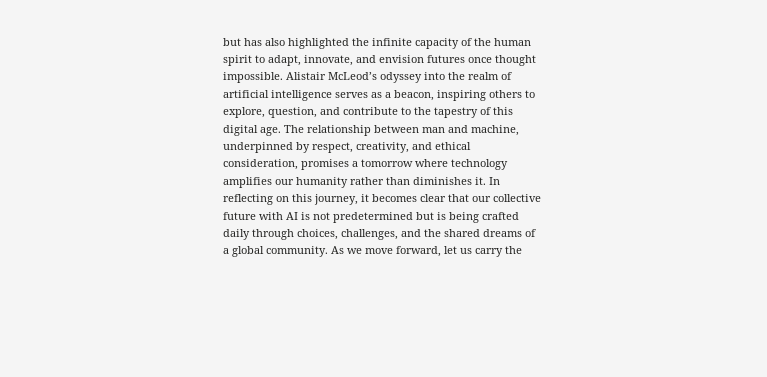but has also highlighted the infinite capacity of the human spirit to adapt, innovate, and envision futures once thought impossible. Alistair McLeod’s odyssey into the realm of artificial intelligence serves as a beacon, inspiring others to explore, question, and contribute to the tapestry of this digital age. The relationship between man and machine, underpinned by respect, creativity, and ethical consideration, promises a tomorrow where technology amplifies our humanity rather than diminishes it. In reflecting on this journey, it becomes clear that our collective future with AI is not predetermined but is being crafted daily through choices, challenges, and the shared dreams of a global community. As we move forward, let us carry the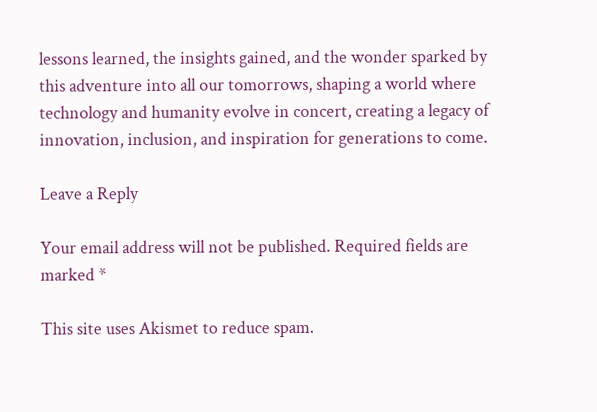lessons learned, the insights gained, and the wonder sparked by this adventure into all our tomorrows, shaping a world where technology and humanity evolve in concert, creating a legacy of innovation, inclusion, and inspiration for generations to come.

Leave a Reply

Your email address will not be published. Required fields are marked *

This site uses Akismet to reduce spam.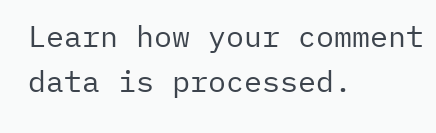Learn how your comment data is processed.